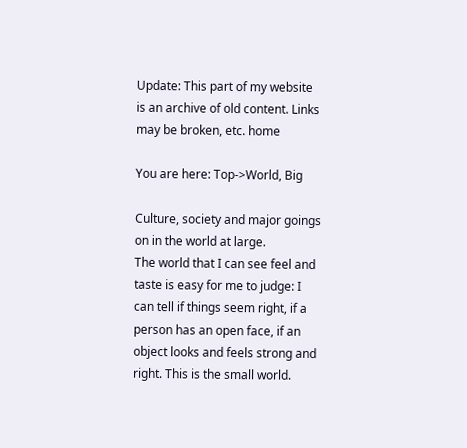Update: This part of my website is an archive of old content. Links may be broken, etc. home

You are here: Top->World, Big

Culture, society and major goings on in the world at large.
The world that I can see feel and taste is easy for me to judge: I can tell if things seem right, if a person has an open face, if an object looks and feels strong and right. This is the small world.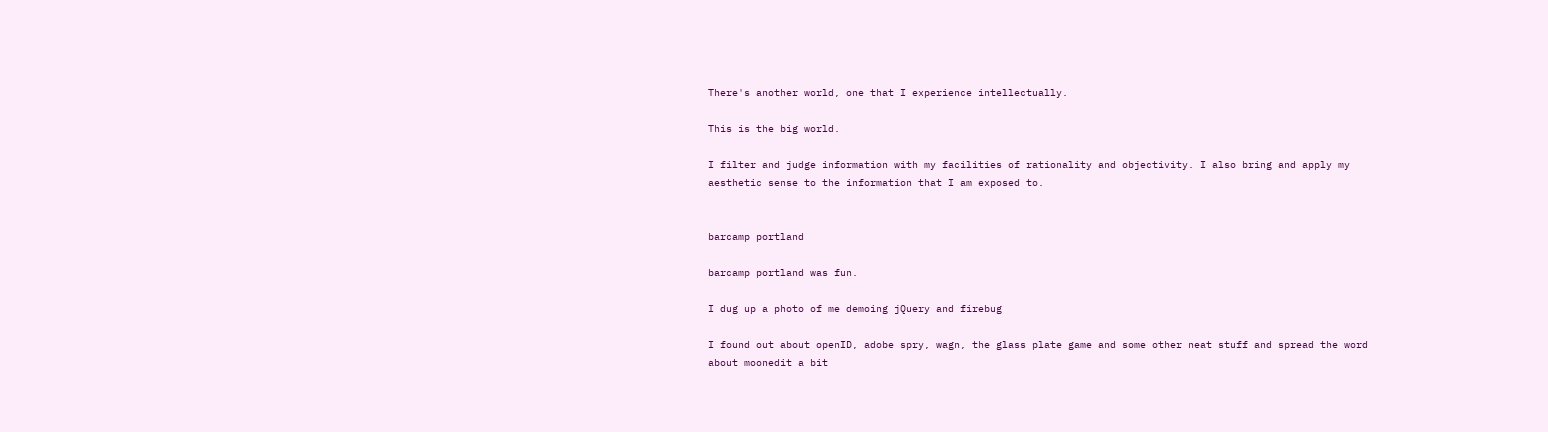There's another world, one that I experience intellectually.

This is the big world.

I filter and judge information with my facilities of rationality and objectivity. I also bring and apply my aesthetic sense to the information that I am exposed to.


barcamp portland

barcamp portland was fun.

I dug up a photo of me demoing jQuery and firebug

I found out about openID, adobe spry, wagn, the glass plate game and some other neat stuff and spread the word about moonedit a bit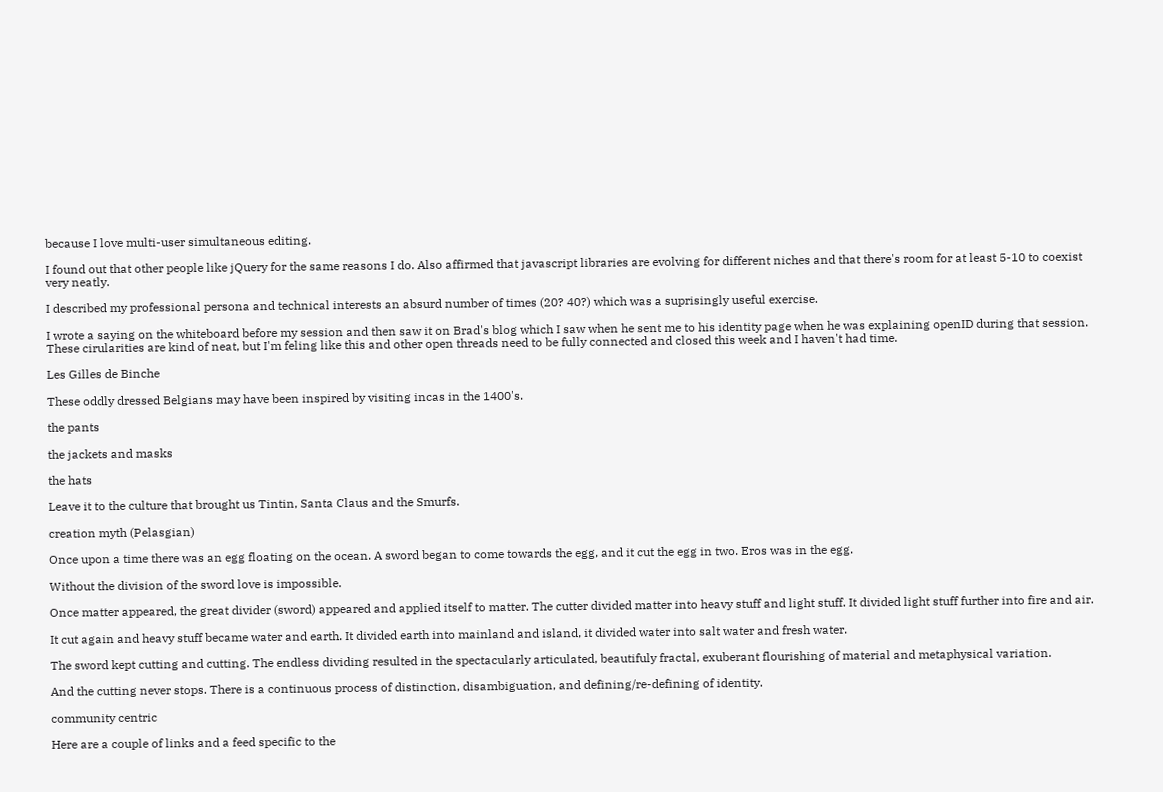because I love multi-user simultaneous editing.

I found out that other people like jQuery for the same reasons I do. Also affirmed that javascript libraries are evolving for different niches and that there's room for at least 5-10 to coexist very neatly.

I described my professional persona and technical interests an absurd number of times (20? 40?) which was a suprisingly useful exercise.

I wrote a saying on the whiteboard before my session and then saw it on Brad's blog which I saw when he sent me to his identity page when he was explaining openID during that session. These cirularities are kind of neat, but I'm feling like this and other open threads need to be fully connected and closed this week and I haven't had time.

Les Gilles de Binche

These oddly dressed Belgians may have been inspired by visiting incas in the 1400's.

the pants

the jackets and masks

the hats

Leave it to the culture that brought us Tintin, Santa Claus and the Smurfs.

creation myth (Pelasgian)

Once upon a time there was an egg floating on the ocean. A sword began to come towards the egg, and it cut the egg in two. Eros was in the egg.

Without the division of the sword love is impossible.

Once matter appeared, the great divider (sword) appeared and applied itself to matter. The cutter divided matter into heavy stuff and light stuff. It divided light stuff further into fire and air.

It cut again and heavy stuff became water and earth. It divided earth into mainland and island, it divided water into salt water and fresh water.

The sword kept cutting and cutting. The endless dividing resulted in the spectacularly articulated, beautifuly fractal, exuberant flourishing of material and metaphysical variation.

And the cutting never stops. There is a continuous process of distinction, disambiguation, and defining/re-defining of identity.

community centric

Here are a couple of links and a feed specific to the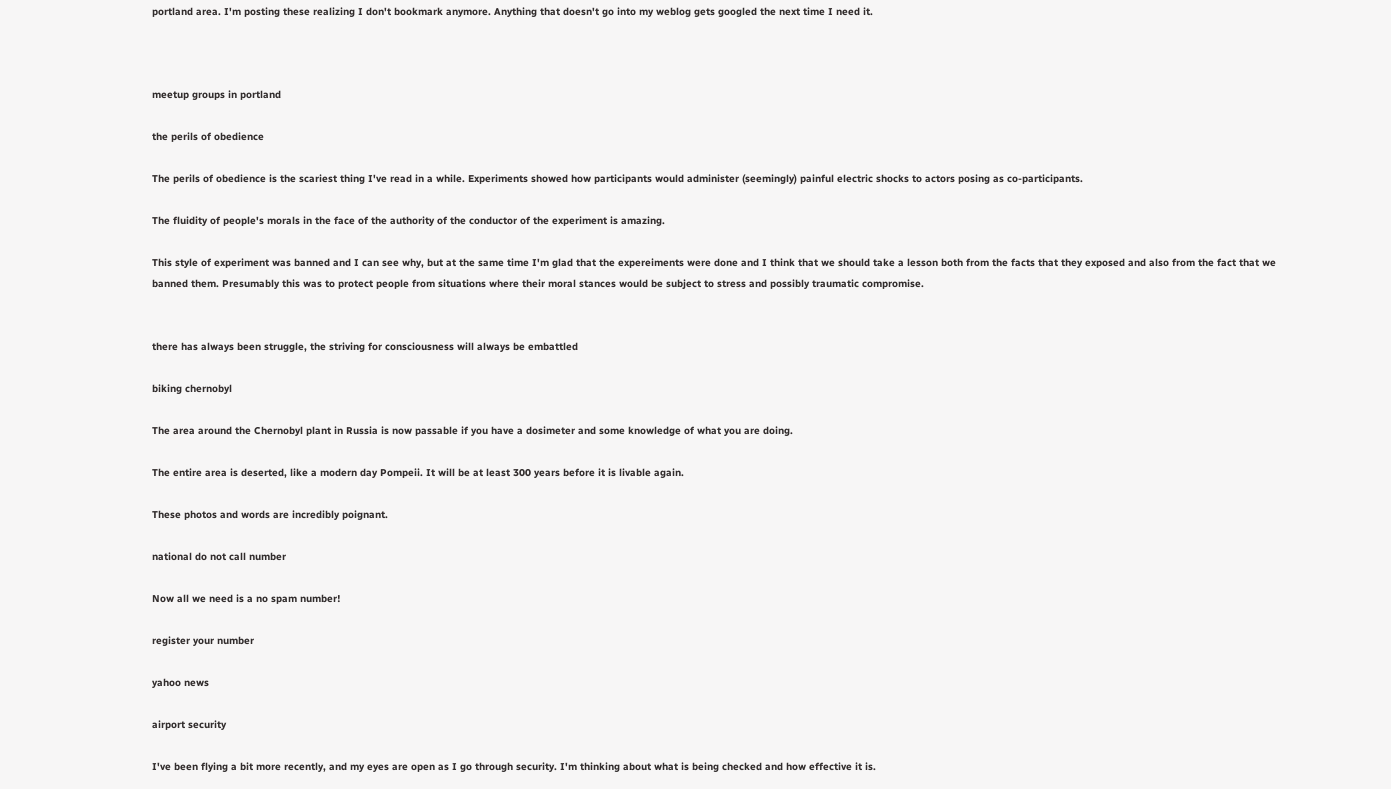portland area. I'm posting these realizing I don't bookmark anymore. Anything that doesn't go into my weblog gets googled the next time I need it.



meetup groups in portland

the perils of obedience

The perils of obedience is the scariest thing I've read in a while. Experiments showed how participants would administer (seemingly) painful electric shocks to actors posing as co-participants.

The fluidity of people's morals in the face of the authority of the conductor of the experiment is amazing.

This style of experiment was banned and I can see why, but at the same time I'm glad that the expereiments were done and I think that we should take a lesson both from the facts that they exposed and also from the fact that we banned them. Presumably this was to protect people from situations where their moral stances would be subject to stress and possibly traumatic compromise.


there has always been struggle, the striving for consciousness will always be embattled

biking chernobyl

The area around the Chernobyl plant in Russia is now passable if you have a dosimeter and some knowledge of what you are doing.

The entire area is deserted, like a modern day Pompeii. It will be at least 300 years before it is livable again.

These photos and words are incredibly poignant.

national do not call number

Now all we need is a no spam number!

register your number

yahoo news

airport security

I've been flying a bit more recently, and my eyes are open as I go through security. I'm thinking about what is being checked and how effective it is.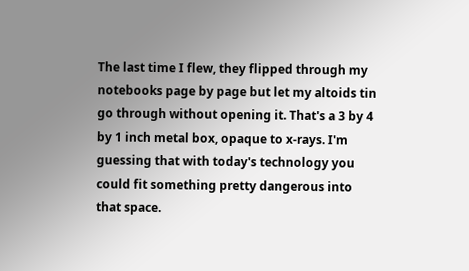The last time I flew, they flipped through my notebooks page by page but let my altoids tin go through without opening it. That's a 3 by 4 by 1 inch metal box, opaque to x-rays. I'm guessing that with today's technology you could fit something pretty dangerous into that space.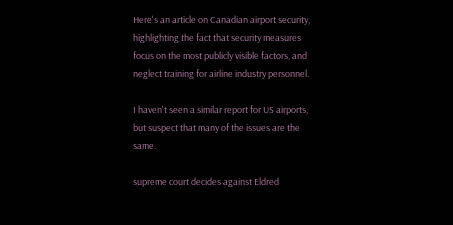Here's an article on Canadian airport security, highlighting the fact that security measures focus on the most publicly visible factors, and neglect training for airline industry personnel.

I haven't seen a similar report for US airports, but suspect that many of the issues are the same.

supreme court decides against Eldred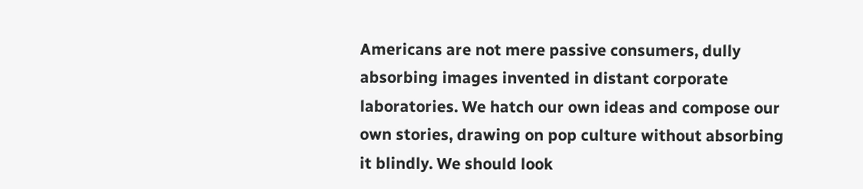Americans are not mere passive consumers, dully absorbing images invented in distant corporate laboratories. We hatch our own ideas and compose our own stories, drawing on pop culture without absorbing it blindly. We should look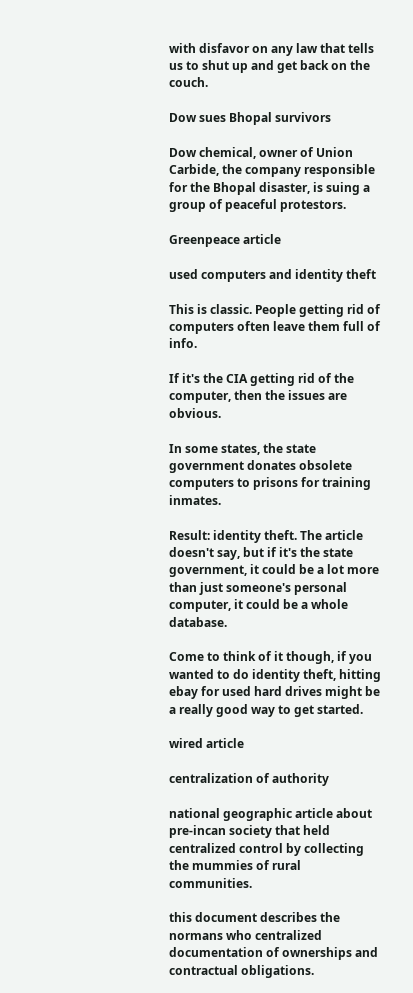with disfavor on any law that tells us to shut up and get back on the couch.

Dow sues Bhopal survivors

Dow chemical, owner of Union Carbide, the company responsible for the Bhopal disaster, is suing a group of peaceful protestors.

Greenpeace article

used computers and identity theft

This is classic. People getting rid of computers often leave them full of info.

If it's the CIA getting rid of the computer, then the issues are obvious.

In some states, the state government donates obsolete computers to prisons for training inmates.

Result: identity theft. The article doesn't say, but if it's the state government, it could be a lot more than just someone's personal computer, it could be a whole database.

Come to think of it though, if you wanted to do identity theft, hitting ebay for used hard drives might be a really good way to get started.

wired article

centralization of authority

national geographic article about pre-incan society that held centralized control by collecting the mummies of rural communities.

this document describes the normans who centralized documentation of ownerships and contractual obligations.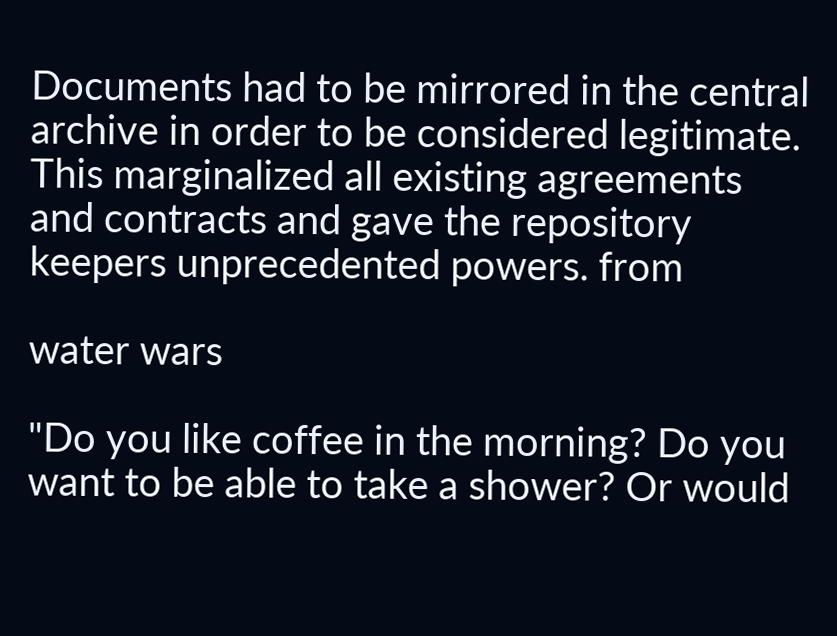Documents had to be mirrored in the central archive in order to be considered legitimate. This marginalized all existing agreements and contracts and gave the repository keepers unprecedented powers. from

water wars

"Do you like coffee in the morning? Do you want to be able to take a shower? Or would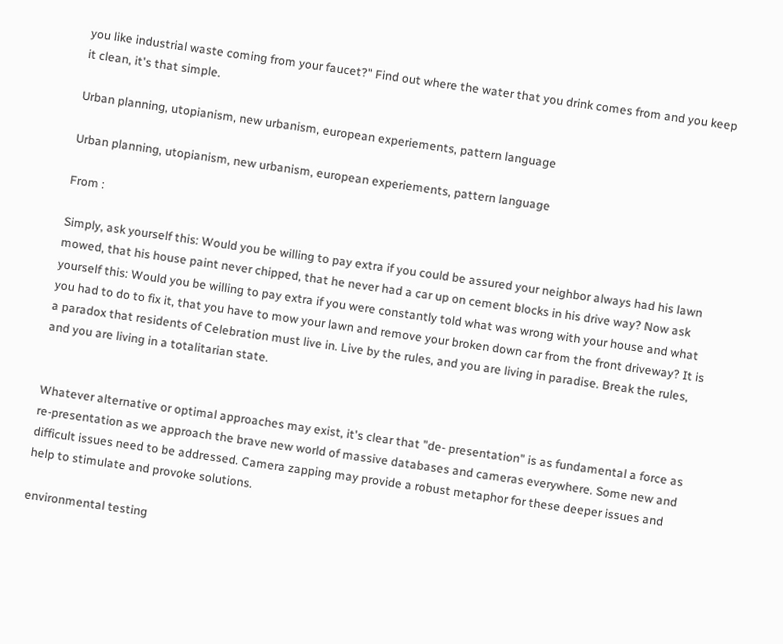you like industrial waste coming from your faucet?" Find out where the water that you drink comes from and you keep it clean, it's that simple.

Urban planning, utopianism, new urbanism, european experiements, pattern language

Urban planning, utopianism, new urbanism, european experiements, pattern language

From :

Simply, ask yourself this: Would you be willing to pay extra if you could be assured your neighbor always had his lawn mowed, that his house paint never chipped, that he never had a car up on cement blocks in his drive way? Now ask yourself this: Would you be willing to pay extra if you were constantly told what was wrong with your house and what you had to do to fix it, that you have to mow your lawn and remove your broken down car from the front driveway? It is a paradox that residents of Celebration must live in. Live by the rules, and you are living in paradise. Break the rules, and you are living in a totalitarian state.


Whatever alternative or optimal approaches may exist, it's clear that "de- presentation" is as fundamental a force as re-presentation as we approach the brave new world of massive databases and cameras everywhere. Some new and difficult issues need to be addressed. Camera zapping may provide a robust metaphor for these deeper issues and help to stimulate and provoke solutions.

environmental testing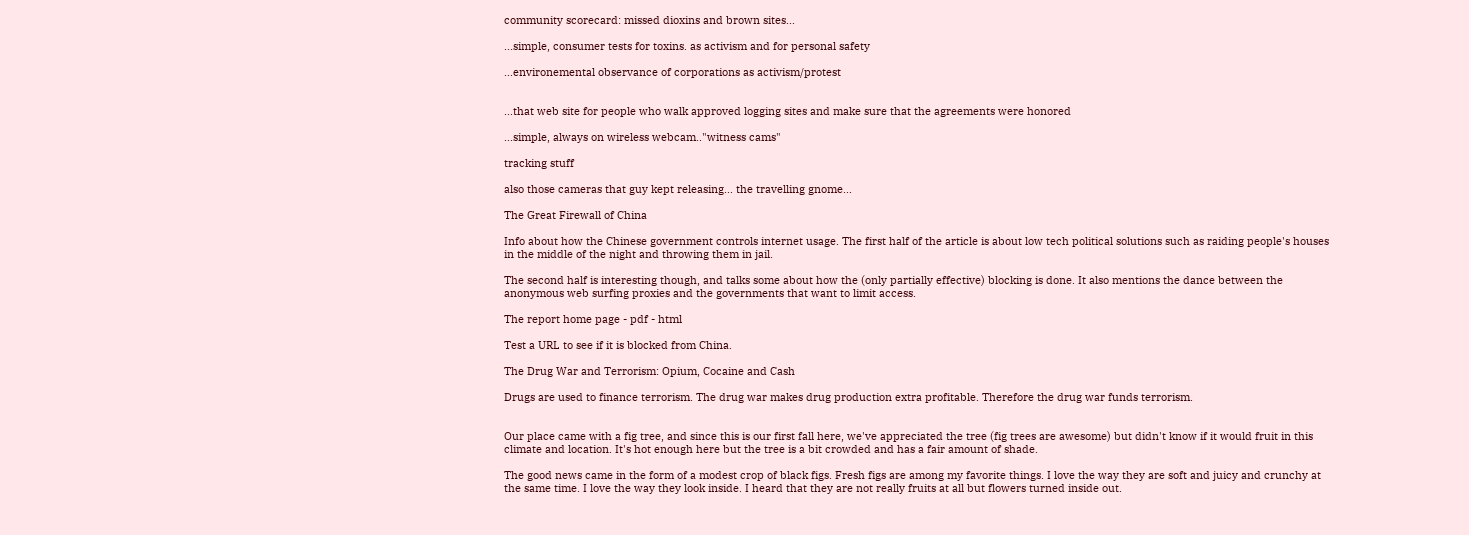community scorecard: missed dioxins and brown sites...

...simple, consumer tests for toxins. as activism and for personal safety

...environemental observance of corporations as activism/protest


...that web site for people who walk approved logging sites and make sure that the agreements were honored

...simple, always on wireless webcam.."witness cams"

tracking stuff

also those cameras that guy kept releasing... the travelling gnome...

The Great Firewall of China

Info about how the Chinese government controls internet usage. The first half of the article is about low tech political solutions such as raiding people's houses in the middle of the night and throwing them in jail.

The second half is interesting though, and talks some about how the (only partially effective) blocking is done. It also mentions the dance between the anonymous web surfing proxies and the governments that want to limit access.

The report home page - pdf - html

Test a URL to see if it is blocked from China.

The Drug War and Terrorism: Opium, Cocaine and Cash

Drugs are used to finance terrorism. The drug war makes drug production extra profitable. Therefore the drug war funds terrorism.


Our place came with a fig tree, and since this is our first fall here, we've appreciated the tree (fig trees are awesome) but didn't know if it would fruit in this climate and location. It's hot enough here but the tree is a bit crowded and has a fair amount of shade.

The good news came in the form of a modest crop of black figs. Fresh figs are among my favorite things. I love the way they are soft and juicy and crunchy at the same time. I love the way they look inside. I heard that they are not really fruits at all but flowers turned inside out.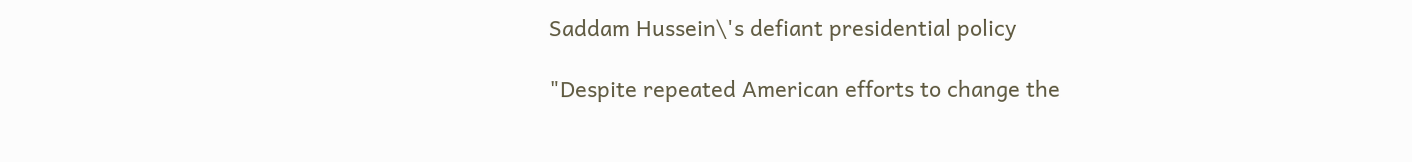Saddam Hussein\'s defiant presidential policy

"Despite repeated American efforts to change the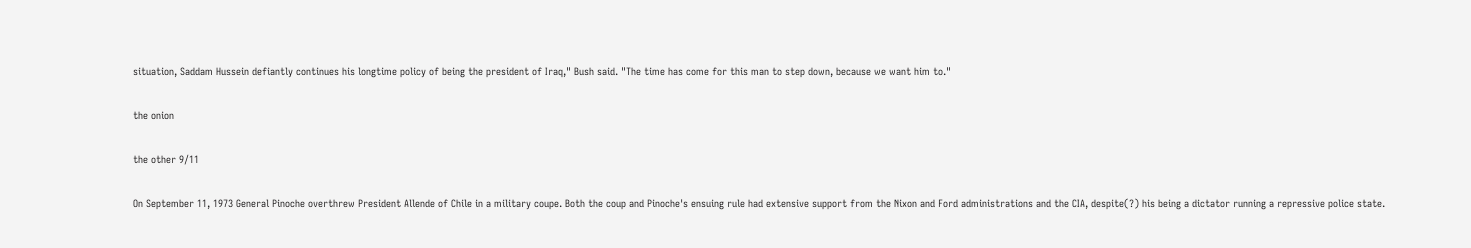situation, Saddam Hussein defiantly continues his longtime policy of being the president of Iraq," Bush said. "The time has come for this man to step down, because we want him to."

the onion

the other 9/11

On September 11, 1973 General Pinoche overthrew President Allende of Chile in a military coupe. Both the coup and Pinoche's ensuing rule had extensive support from the Nixon and Ford administrations and the CIA, despite(?) his being a dictator running a repressive police state.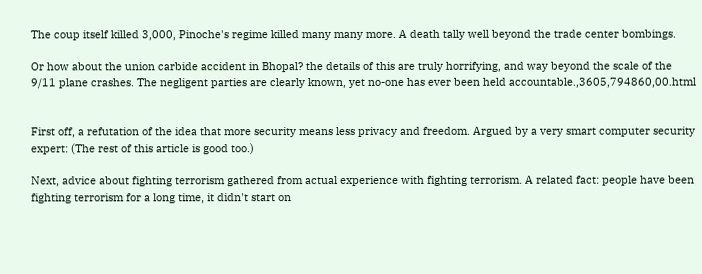The coup itself killed 3,000, Pinoche's regime killed many many more. A death tally well beyond the trade center bombings.

Or how about the union carbide accident in Bhopal? the details of this are truly horrifying, and way beyond the scale of the 9/11 plane crashes. The negligent parties are clearly known, yet no-one has ever been held accountable.,3605,794860,00.html


First off, a refutation of the idea that more security means less privacy and freedom. Argued by a very smart computer security expert: (The rest of this article is good too.)

Next, advice about fighting terrorism gathered from actual experience with fighting terrorism. A related fact: people have been fighting terrorism for a long time, it didn't start on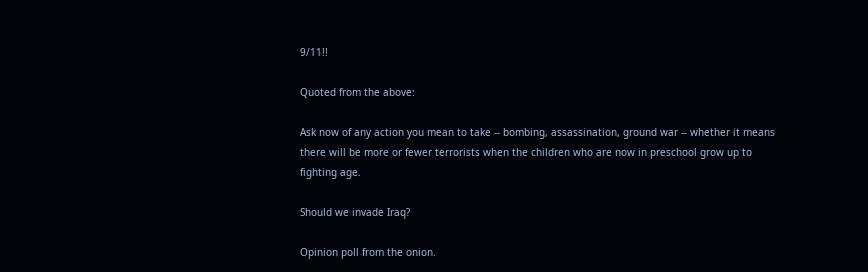9/11!!

Quoted from the above:

Ask now of any action you mean to take -- bombing, assassination, ground war -- whether it means there will be more or fewer terrorists when the children who are now in preschool grow up to fighting age.

Should we invade Iraq?

Opinion poll from the onion.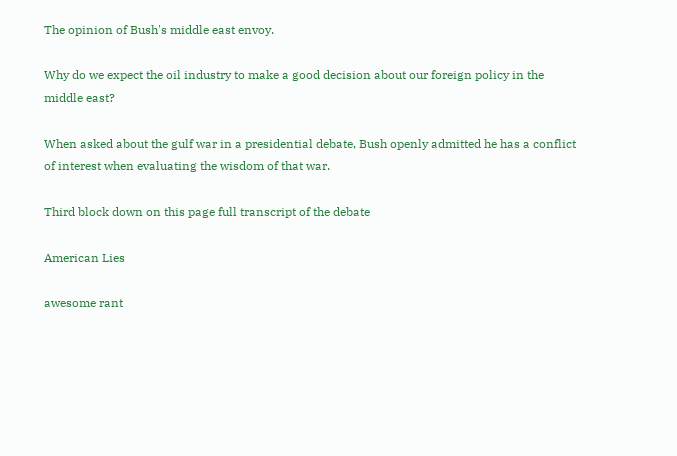The opinion of Bush's middle east envoy.

Why do we expect the oil industry to make a good decision about our foreign policy in the middle east?

When asked about the gulf war in a presidential debate, Bush openly admitted he has a conflict of interest when evaluating the wisdom of that war.

Third block down on this page full transcript of the debate

American Lies

awesome rant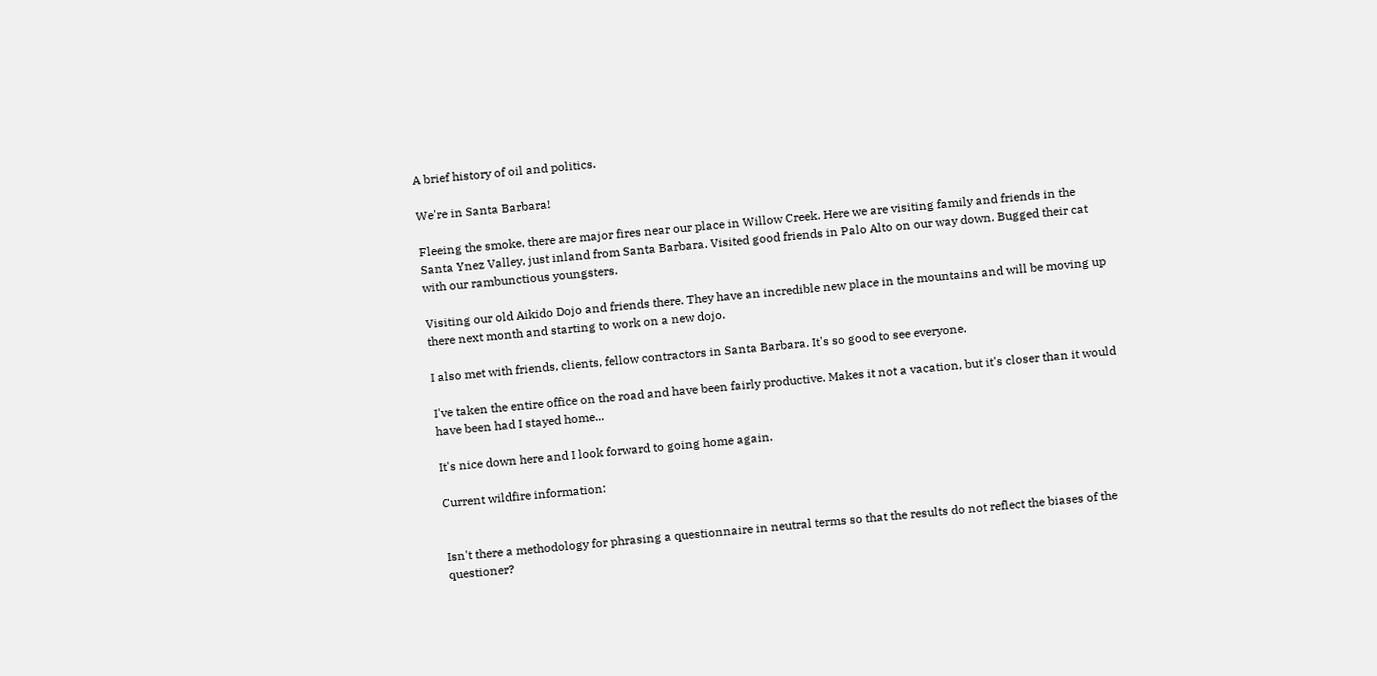A brief history of oil and politics.

We're in Santa Barbara!

Fleeing the smoke, there are major fires near our place in Willow Creek. Here we are visiting family and friends in the Santa Ynez Valley, just inland from Santa Barbara. Visited good friends in Palo Alto on our way down. Bugged their cat with our rambunctious youngsters.

Visiting our old Aikido Dojo and friends there. They have an incredible new place in the mountains and will be moving up there next month and starting to work on a new dojo.

I also met with friends, clients, fellow contractors in Santa Barbara. It's so good to see everyone.

I've taken the entire office on the road and have been fairly productive. Makes it not a vacation, but it's closer than it would have been had I stayed home...

It's nice down here and I look forward to going home again.

Current wildfire information:


Isn't there a methodology for phrasing a questionnaire in neutral terms so that the results do not reflect the biases of the questioner?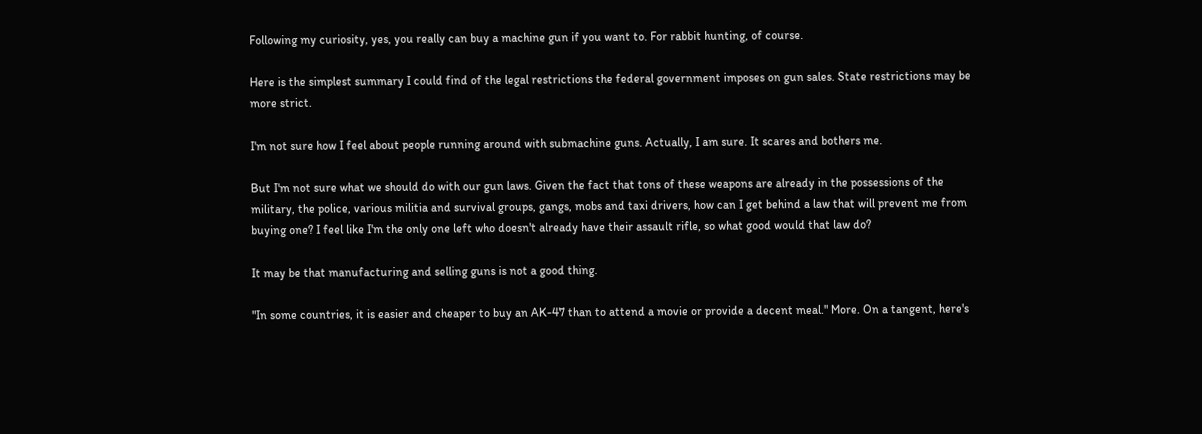Following my curiosity, yes, you really can buy a machine gun if you want to. For rabbit hunting, of course.

Here is the simplest summary I could find of the legal restrictions the federal government imposes on gun sales. State restrictions may be more strict.

I'm not sure how I feel about people running around with submachine guns. Actually, I am sure. It scares and bothers me.

But I'm not sure what we should do with our gun laws. Given the fact that tons of these weapons are already in the possessions of the military, the police, various militia and survival groups, gangs, mobs and taxi drivers, how can I get behind a law that will prevent me from buying one? I feel like I'm the only one left who doesn't already have their assault rifle, so what good would that law do?

It may be that manufacturing and selling guns is not a good thing.

"In some countries, it is easier and cheaper to buy an AK-47 than to attend a movie or provide a decent meal." More. On a tangent, here's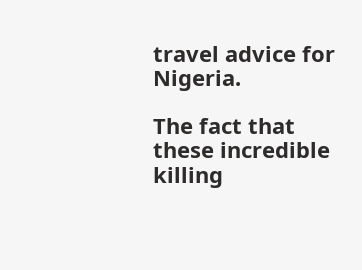travel advice for Nigeria.

The fact that these incredible killing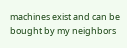machines exist and can be bought by my neighbors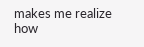makes me realize how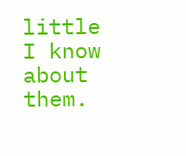little I know about them.